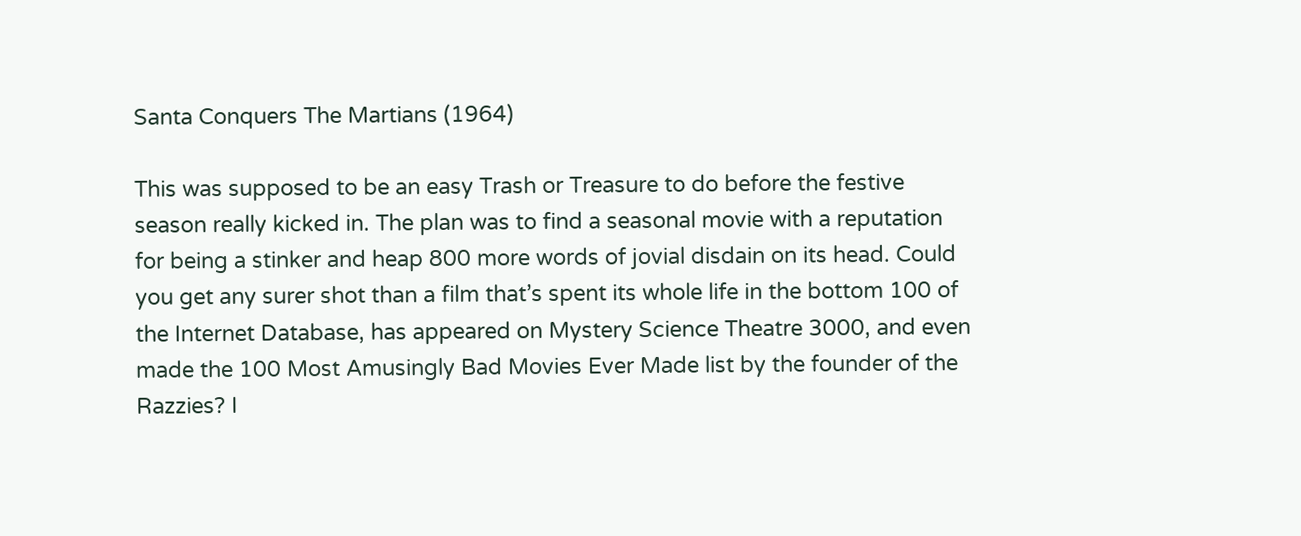Santa Conquers The Martians (1964)

This was supposed to be an easy Trash or Treasure to do before the festive season really kicked in. The plan was to find a seasonal movie with a reputation for being a stinker and heap 800 more words of jovial disdain on its head. Could you get any surer shot than a film that’s spent its whole life in the bottom 100 of the Internet Database, has appeared on Mystery Science Theatre 3000, and even made the 100 Most Amusingly Bad Movies Ever Made list by the founder of the Razzies? I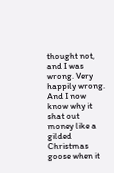thought not, and I was wrong. Very happily wrong. And I now know why it shat out money like a gilded Christmas goose when it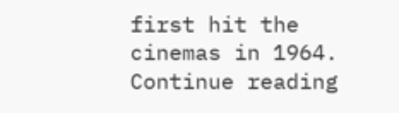first hit the cinemas in 1964.
Continue reading